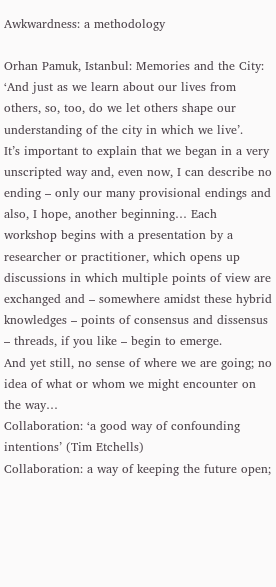Awkwardness: a methodology

Orhan Pamuk, Istanbul: Memories and the City: ‘And just as we learn about our lives from others, so, too, do we let others shape our understanding of the city in which we live’.
It’s important to explain that we began in a very unscripted way and, even now, I can describe no ending – only our many provisional endings and also, I hope, another beginning… Each workshop begins with a presentation by a researcher or practitioner, which opens up discussions in which multiple points of view are exchanged and – somewhere amidst these hybrid knowledges – points of consensus and dissensus – threads, if you like – begin to emerge.
And yet still, no sense of where we are going; no idea of what or whom we might encounter on the way…
Collaboration: ‘a good way of confounding intentions’ (Tim Etchells)
Collaboration: a way of keeping the future open;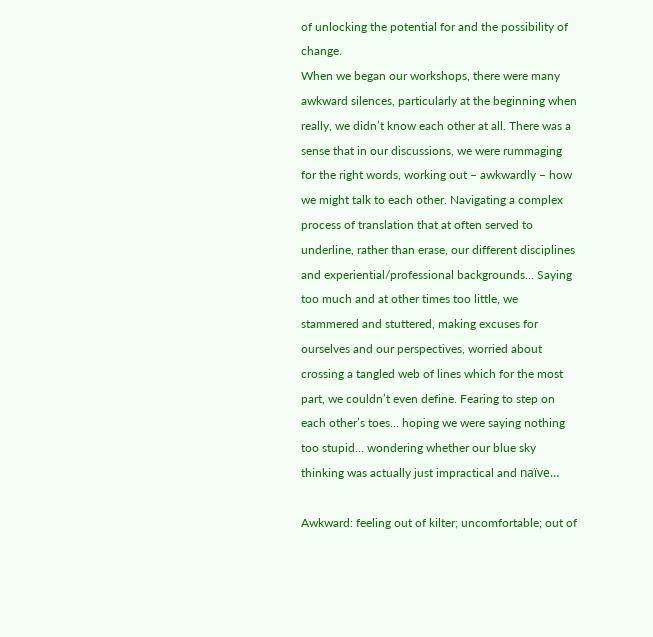of unlocking the potential for and the possibility of change.
When we began our workshops, there were many awkward silences, particularly at the beginning when really, we didn’t know each other at all. There was a sense that in our discussions, we were rummaging for the right words, working out – awkwardly – how we might talk to each other. Navigating a complex process of translation that at often served to underline, rather than erase, our different disciplines and experiential/professional backgrounds… Saying too much and at other times too little, we stammered and stuttered, making excuses for ourselves and our perspectives, worried about crossing a tangled web of lines which for the most part, we couldn’t even define. Fearing to step on each other’s toes… hoping we were saying nothing too stupid… wondering whether our blue sky thinking was actually just impractical and naïve…

Awkward: feeling out of kilter; uncomfortable; out of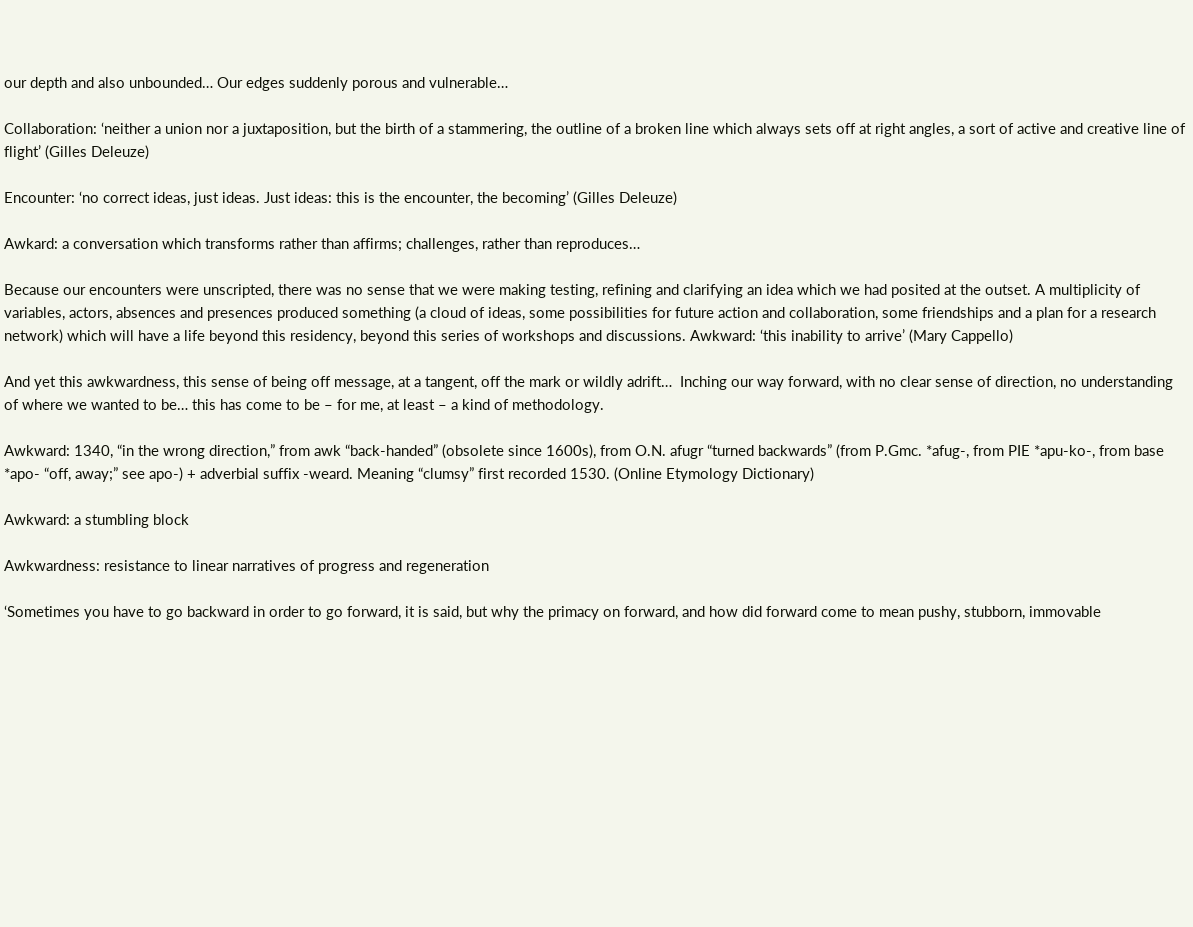our depth and also unbounded… Our edges suddenly porous and vulnerable…

Collaboration: ‘neither a union nor a juxtaposition, but the birth of a stammering, the outline of a broken line which always sets off at right angles, a sort of active and creative line of flight’ (Gilles Deleuze)

Encounter: ‘no correct ideas, just ideas. Just ideas: this is the encounter, the becoming’ (Gilles Deleuze)

Awkard: a conversation which transforms rather than affirms; challenges, rather than reproduces…

Because our encounters were unscripted, there was no sense that we were making testing, refining and clarifying an idea which we had posited at the outset. A multiplicity of variables, actors, absences and presences produced something (a cloud of ideas, some possibilities for future action and collaboration, some friendships and a plan for a research network) which will have a life beyond this residency, beyond this series of workshops and discussions. Awkward: ‘this inability to arrive’ (Mary Cappello)

And yet this awkwardness, this sense of being off message, at a tangent, off the mark or wildly adrift…  Inching our way forward, with no clear sense of direction, no understanding of where we wanted to be… this has come to be – for me, at least – a kind of methodology.

Awkward: 1340, “in the wrong direction,” from awk “back-handed” (obsolete since 1600s), from O.N. afugr “turned backwards” (from P.Gmc. *afug-, from PIE *apu-ko-, from base *apo- “off, away;” see apo-) + adverbial suffix -weard. Meaning “clumsy” first recorded 1530. (Online Etymology Dictionary)

Awkward: a stumbling block

Awkwardness: resistance to linear narratives of progress and regeneration

‘Sometimes you have to go backward in order to go forward, it is said, but why the primacy on forward, and how did forward come to mean pushy, stubborn, immovable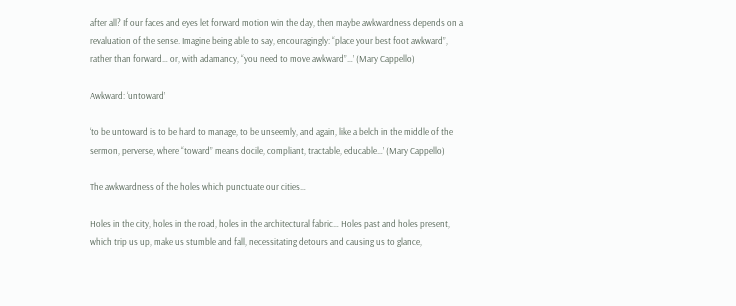after all? If our faces and eyes let forward motion win the day, then maybe awkwardness depends on a revaluation of the sense. Imagine being able to say, encouragingly: “place your best foot awkward”, rather than forward… or, with adamancy, “you need to move awkward”…’ (Mary Cappello)

Awkward: ‘untoward’

‘to be untoward is to be hard to manage, to be unseemly, and again, like a belch in the middle of the sermon, perverse, where “toward” means docile, compliant, tractable, educable…’ (Mary Cappello)

The awkwardness of the holes which punctuate our cities…

Holes in the city, holes in the road, holes in the architectural fabric… Holes past and holes present, which trip us up, make us stumble and fall, necessitating detours and causing us to glance,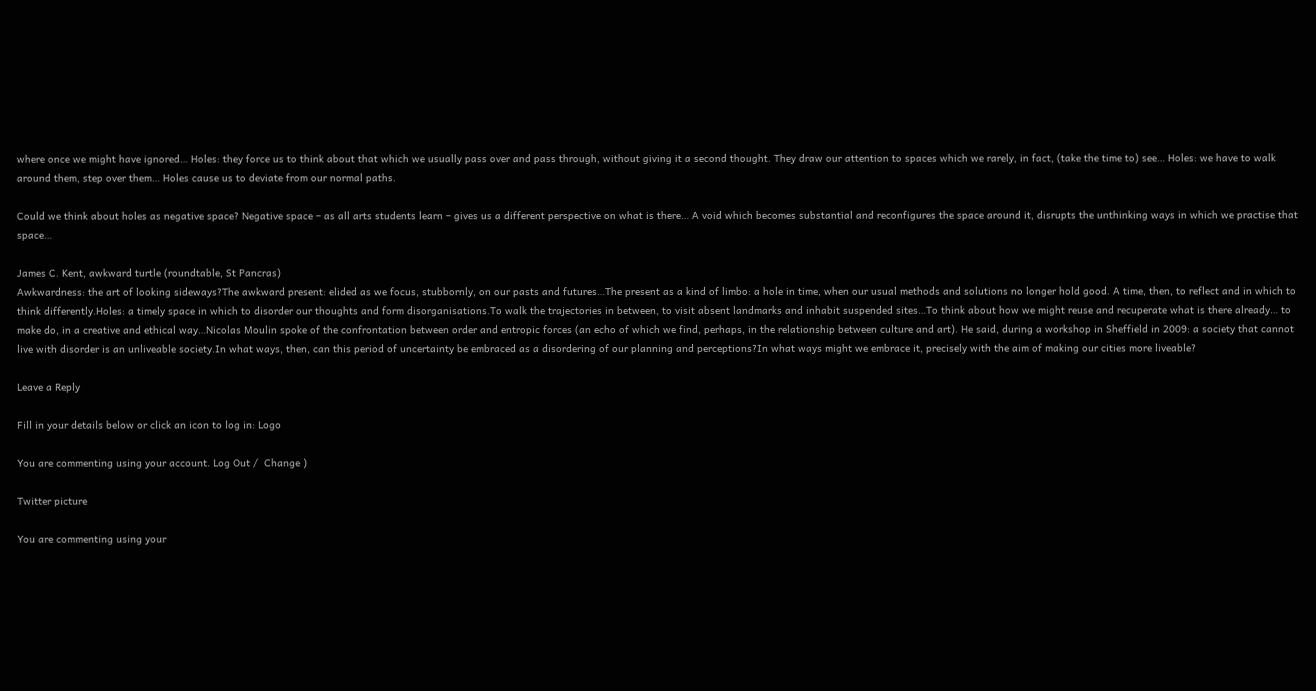where once we might have ignored… Holes: they force us to think about that which we usually pass over and pass through, without giving it a second thought. They draw our attention to spaces which we rarely, in fact, (take the time to) see… Holes: we have to walk around them, step over them… Holes cause us to deviate from our normal paths.

Could we think about holes as negative space? Negative space – as all arts students learn – gives us a different perspective on what is there… A void which becomes substantial and reconfigures the space around it, disrupts the unthinking ways in which we practise that space…

James C. Kent, awkward turtle (roundtable, St Pancras)
Awkwardness: the art of looking sideways?The awkward present: elided as we focus, stubbornly, on our pasts and futures…The present as a kind of limbo: a hole in time, when our usual methods and solutions no longer hold good. A time, then, to reflect and in which to think differently.Holes: a timely space in which to disorder our thoughts and form disorganisations.To walk the trajectories in between, to visit absent landmarks and inhabit suspended sites…To think about how we might reuse and recuperate what is there already… to make do, in a creative and ethical way…Nicolas Moulin spoke of the confrontation between order and entropic forces (an echo of which we find, perhaps, in the relationship between culture and art). He said, during a workshop in Sheffield in 2009: a society that cannot live with disorder is an unliveable society.In what ways, then, can this period of uncertainty be embraced as a disordering of our planning and perceptions?In what ways might we embrace it, precisely with the aim of making our cities more liveable?

Leave a Reply

Fill in your details below or click an icon to log in: Logo

You are commenting using your account. Log Out /  Change )

Twitter picture

You are commenting using your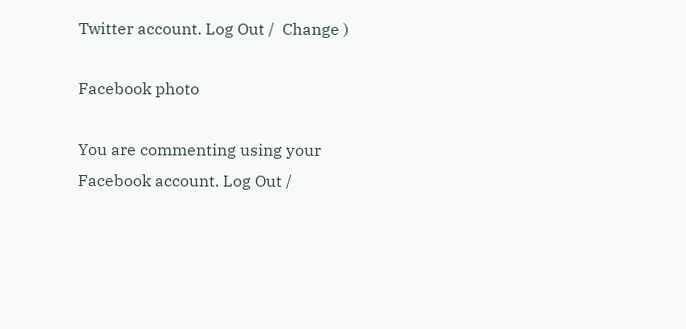Twitter account. Log Out /  Change )

Facebook photo

You are commenting using your Facebook account. Log Out /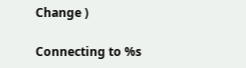Change )

Connecting to %s